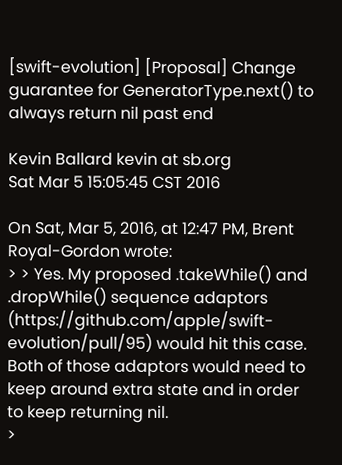[swift-evolution] [Proposal] Change guarantee for GeneratorType.next() to always return nil past end

Kevin Ballard kevin at sb.org
Sat Mar 5 15:05:45 CST 2016

On Sat, Mar 5, 2016, at 12:47 PM, Brent Royal-Gordon wrote:
> > Yes. My proposed .takeWhile() and .dropWhile() sequence adaptors (https://github.com/apple/swift-evolution/pull/95) would hit this case. Both of those adaptors would need to keep around extra state and in order to keep returning nil.
>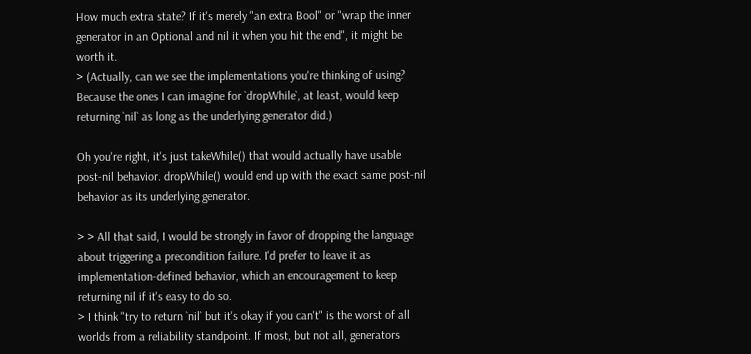How much extra state? If it's merely "an extra Bool" or "wrap the inner generator in an Optional and nil it when you hit the end", it might be worth it.
> (Actually, can we see the implementations you're thinking of using? Because the ones I can imagine for `dropWhile`, at least, would keep returning `nil` as long as the underlying generator did.)

Oh you're right, it's just takeWhile() that would actually have usable post-nil behavior. dropWhile() would end up with the exact same post-nil behavior as its underlying generator.

> > All that said, I would be strongly in favor of dropping the language about triggering a precondition failure. I'd prefer to leave it as implementation-defined behavior, which an encouragement to keep returning nil if it's easy to do so.
> I think "try to return `nil` but it's okay if you can't" is the worst of all worlds from a reliability standpoint. If most, but not all, generators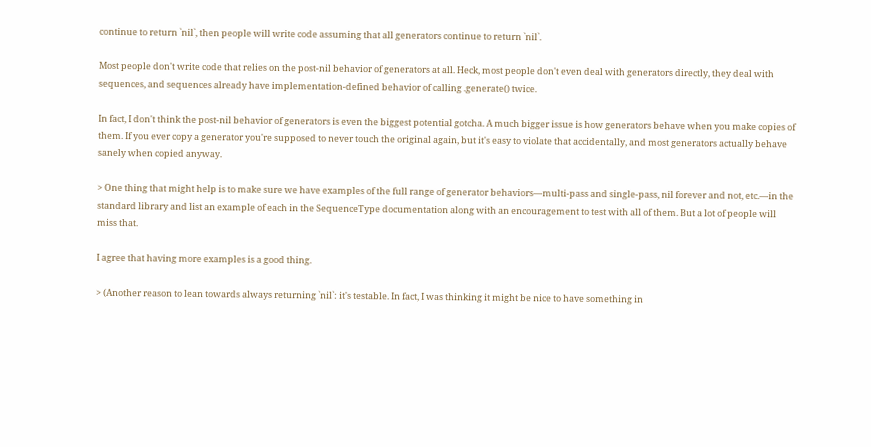continue to return `nil`, then people will write code assuming that all generators continue to return `nil`.

Most people don't write code that relies on the post-nil behavior of generators at all. Heck, most people don't even deal with generators directly, they deal with sequences, and sequences already have implementation-defined behavior of calling .generate() twice.

In fact, I don't think the post-nil behavior of generators is even the biggest potential gotcha. A much bigger issue is how generators behave when you make copies of them. If you ever copy a generator you're supposed to never touch the original again, but it's easy to violate that accidentally, and most generators actually behave sanely when copied anyway.

> One thing that might help is to make sure we have examples of the full range of generator behaviors—multi-pass and single-pass, nil forever and not, etc.—in the standard library and list an example of each in the SequenceType documentation along with an encouragement to test with all of them. But a lot of people will miss that.

I agree that having more examples is a good thing.

> (Another reason to lean towards always returning `nil`: it's testable. In fact, I was thinking it might be nice to have something in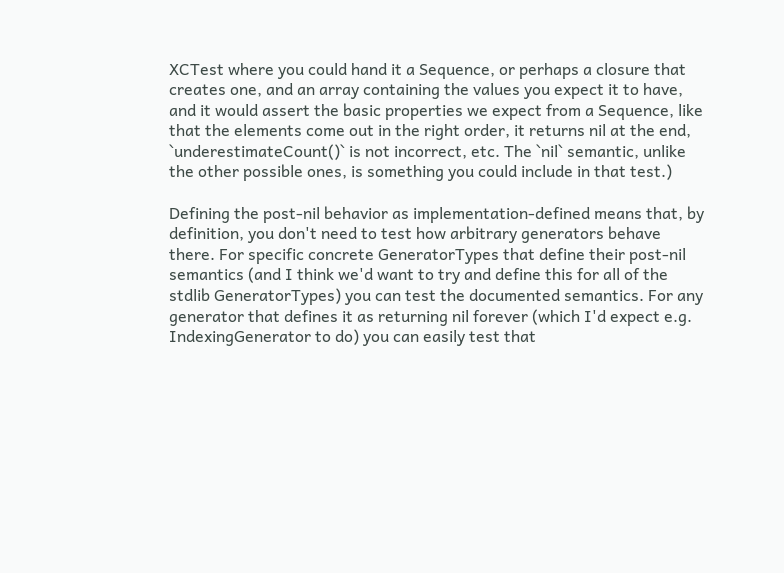XCTest where you could hand it a Sequence, or perhaps a closure that creates one, and an array containing the values you expect it to have, and it would assert the basic properties we expect from a Sequence, like that the elements come out in the right order, it returns nil at the end, `underestimateCount()` is not incorrect, etc. The `nil` semantic, unlike the other possible ones, is something you could include in that test.)

Defining the post-nil behavior as implementation-defined means that, by definition, you don't need to test how arbitrary generators behave there. For specific concrete GeneratorTypes that define their post-nil semantics (and I think we'd want to try and define this for all of the stdlib GeneratorTypes) you can test the documented semantics. For any generator that defines it as returning nil forever (which I'd expect e.g. IndexingGenerator to do) you can easily test that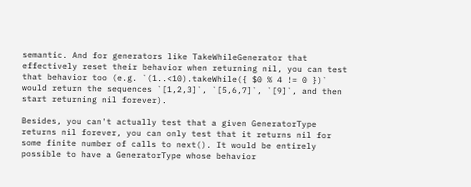semantic. And for generators like TakeWhileGenerator that effectively reset their behavior when returning nil, you can test that behavior too (e.g. `(1..<10).takeWhile({ $0 % 4 != 0 })` would return the sequences `[1,2,3]`, `[5,6,7]`, `[9]`, and then start returning nil forever).

Besides, you can't actually test that a given GeneratorType returns nil forever, you can only test that it returns nil for some finite number of calls to next(). It would be entirely possible to have a GeneratorType whose behavior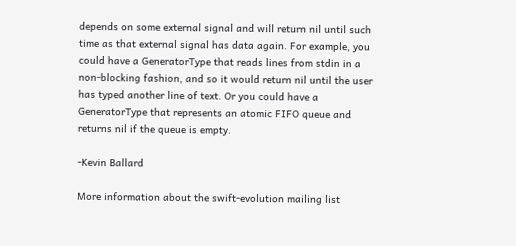depends on some external signal and will return nil until such time as that external signal has data again. For example, you could have a GeneratorType that reads lines from stdin in a non-blocking fashion, and so it would return nil until the user has typed another line of text. Or you could have a GeneratorType that represents an atomic FIFO queue and returns nil if the queue is empty.

-Kevin Ballard

More information about the swift-evolution mailing list